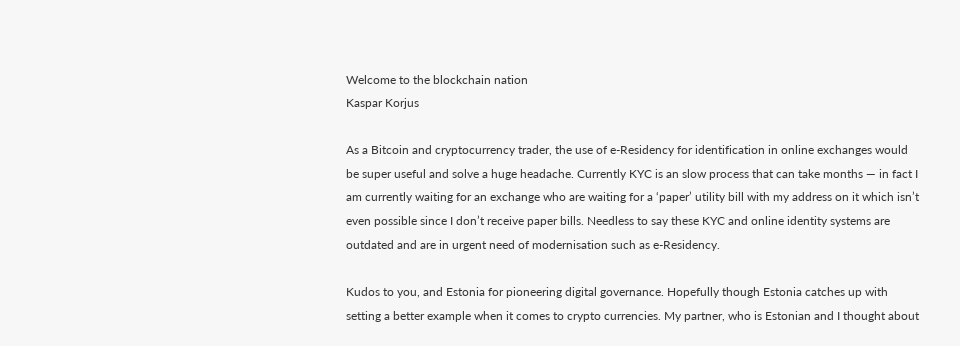Welcome to the blockchain nation
Kaspar Korjus

As a Bitcoin and cryptocurrency trader, the use of e-Residency for identification in online exchanges would be super useful and solve a huge headache. Currently KYC is an slow process that can take months — in fact I am currently waiting for an exchange who are waiting for a ‘paper’ utility bill with my address on it which isn’t even possible since I don’t receive paper bills. Needless to say these KYC and online identity systems are outdated and are in urgent need of modernisation such as e-Residency.

Kudos to you, and Estonia for pioneering digital governance. Hopefully though Estonia catches up with setting a better example when it comes to crypto currencies. My partner, who is Estonian and I thought about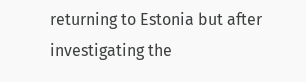returning to Estonia but after investigating the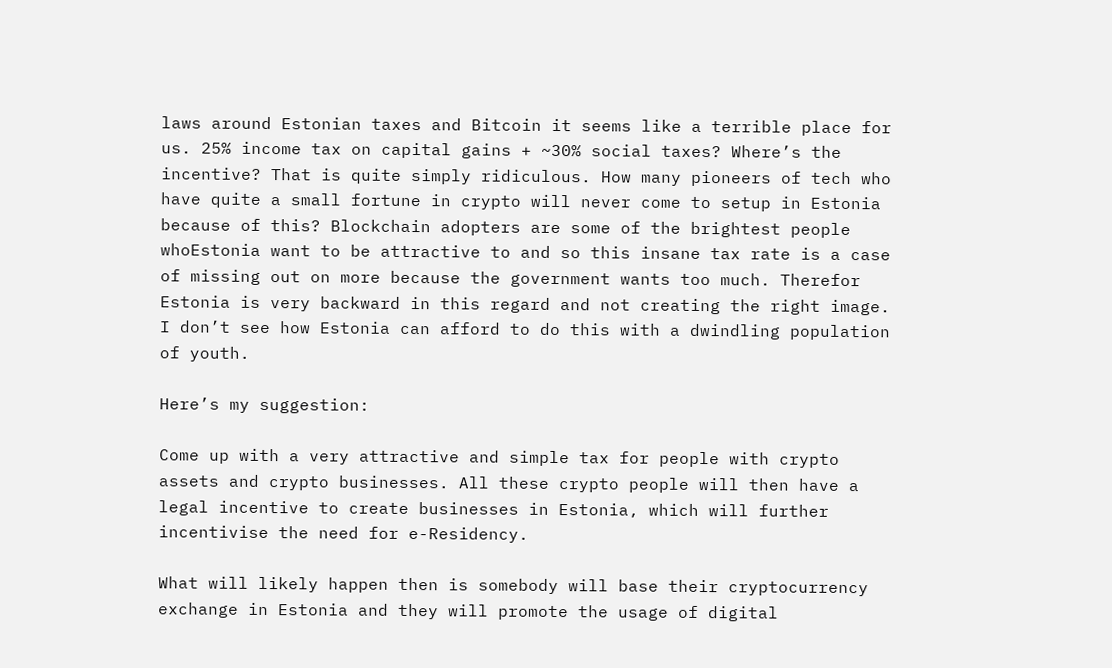laws around Estonian taxes and Bitcoin it seems like a terrible place for us. 25% income tax on capital gains + ~30% social taxes? Where’s the incentive? That is quite simply ridiculous. How many pioneers of tech who have quite a small fortune in crypto will never come to setup in Estonia because of this? Blockchain adopters are some of the brightest people whoEstonia want to be attractive to and so this insane tax rate is a case of missing out on more because the government wants too much. Therefor Estonia is very backward in this regard and not creating the right image. I don’t see how Estonia can afford to do this with a dwindling population of youth.

Here’s my suggestion:

Come up with a very attractive and simple tax for people with crypto assets and crypto businesses. All these crypto people will then have a legal incentive to create businesses in Estonia, which will further incentivise the need for e-Residency.

What will likely happen then is somebody will base their cryptocurrency exchange in Estonia and they will promote the usage of digital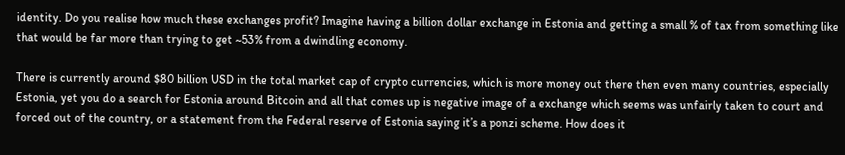identity. Do you realise how much these exchanges profit? Imagine having a billion dollar exchange in Estonia and getting a small % of tax from something like that would be far more than trying to get ~53% from a dwindling economy.

There is currently around $80 billion USD in the total market cap of crypto currencies, which is more money out there then even many countries, especially Estonia, yet you do a search for Estonia around Bitcoin and all that comes up is negative image of a exchange which seems was unfairly taken to court and forced out of the country, or a statement from the Federal reserve of Estonia saying it’s a ponzi scheme. How does it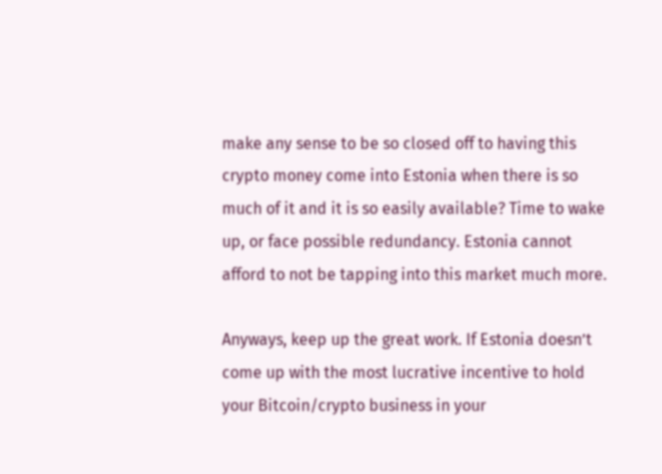make any sense to be so closed off to having this crypto money come into Estonia when there is so much of it and it is so easily available? Time to wake up, or face possible redundancy. Estonia cannot afford to not be tapping into this market much more.

Anyways, keep up the great work. If Estonia doesn’t come up with the most lucrative incentive to hold your Bitcoin/crypto business in your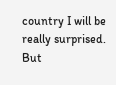country I will be really surprised. But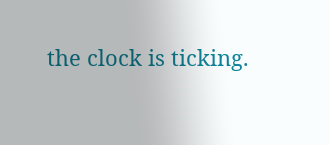the clock is ticking.